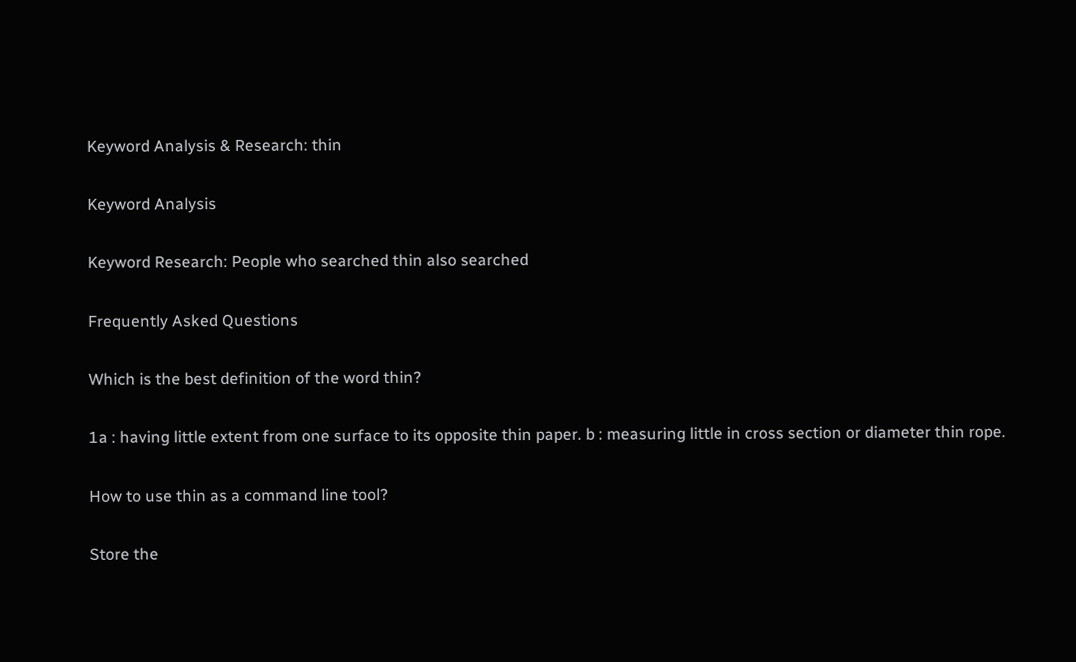Keyword Analysis & Research: thin

Keyword Analysis

Keyword Research: People who searched thin also searched

Frequently Asked Questions

Which is the best definition of the word thin?

1a : having little extent from one surface to its opposite thin paper. b : measuring little in cross section or diameter thin rope.

How to use thin as a command line tool?

Store the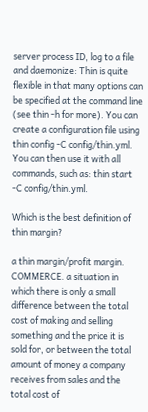server process ID, log to a file and daemonize: Thin is quite flexible in that many options can be specified at the command line (see thin -h for more). You can create a configuration file using thin config -C config/thin.yml. You can then use it with all commands, such as: thin start -C config/thin.yml.

Which is the best definition of thin margin?

a thin margin/profit margin. COMMERCE. a situation in which there is only a small difference between the total cost of making and selling something and the price it is sold for, or between the total amount of money a company receives from sales and the total cost of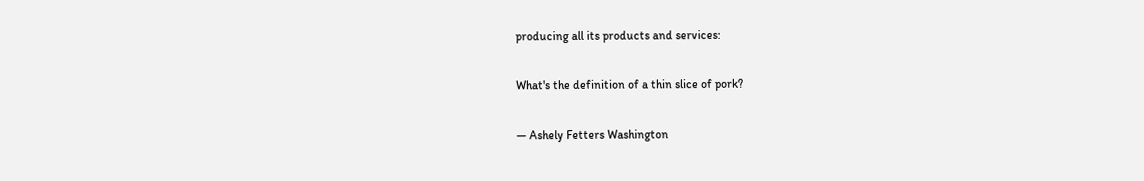producing all its products and services:

What's the definition of a thin slice of pork?

— Ashely Fetters Washington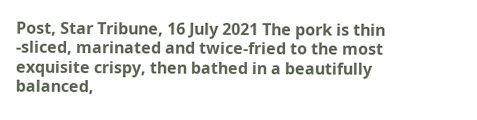Post, Star Tribune, 16 July 2021 The pork is thin -sliced, marinated and twice-fried to the most exquisite crispy, then bathed in a beautifully balanced,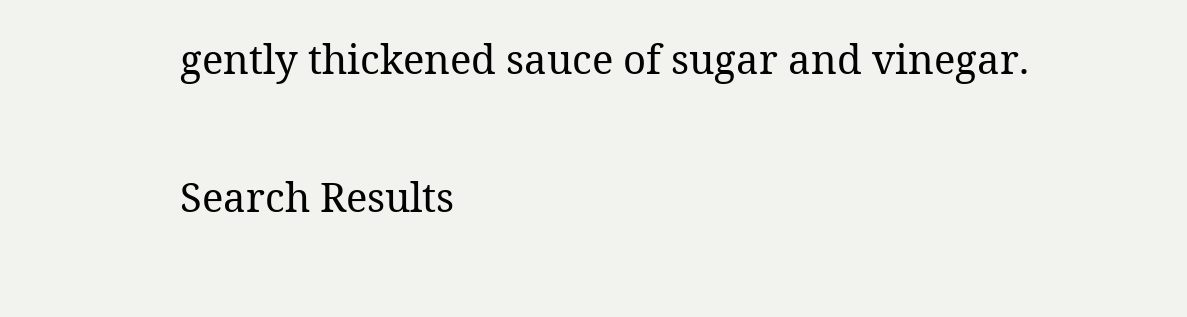gently thickened sauce of sugar and vinegar.

Search Results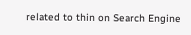related to thin on Search Engine